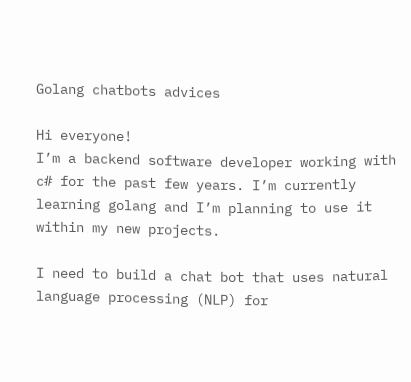Golang chatbots advices

Hi everyone!
I’m a backend software developer working with c# for the past few years. I’m currently learning golang and I’m planning to use it within my new projects.

I need to build a chat bot that uses natural language processing (NLP) for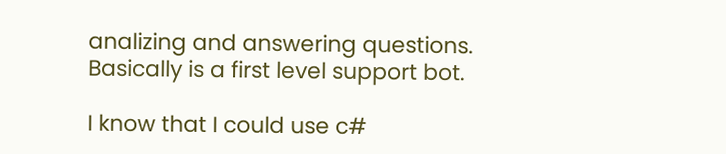analizing and answering questions.
Basically is a first level support bot.

I know that I could use c#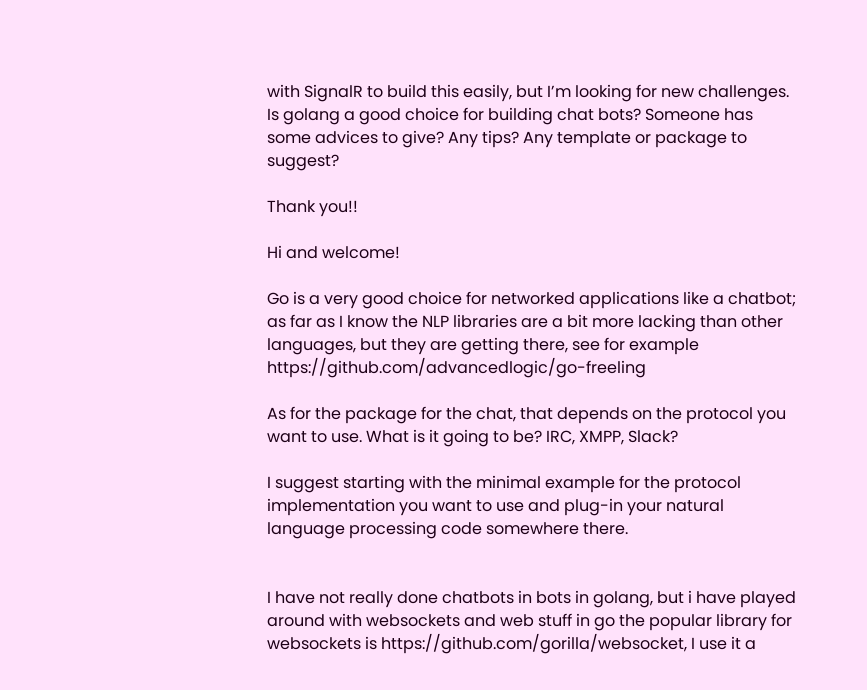with SignalR to build this easily, but I’m looking for new challenges. Is golang a good choice for building chat bots? Someone has some advices to give? Any tips? Any template or package to suggest?

Thank you!!

Hi and welcome!

Go is a very good choice for networked applications like a chatbot; as far as I know the NLP libraries are a bit more lacking than other languages, but they are getting there, see for example https://github.com/advancedlogic/go-freeling

As for the package for the chat, that depends on the protocol you want to use. What is it going to be? IRC, XMPP, Slack?

I suggest starting with the minimal example for the protocol implementation you want to use and plug-in your natural language processing code somewhere there.


I have not really done chatbots in bots in golang, but i have played around with websockets and web stuff in go the popular library for websockets is https://github.com/gorilla/websocket, I use it a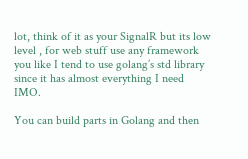lot, think of it as your SignalR but its low level , for web stuff use any framework you like I tend to use golang’s std library since it has almost everything I need IMO.

You can build parts in Golang and then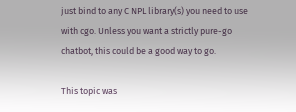just bind to any C NPL library(s) you need to use with cgo. Unless you want a strictly pure-go chatbot, this could be a good way to go.

This topic was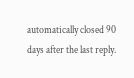automatically closed 90 days after the last reply.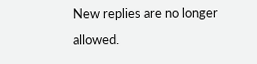New replies are no longer allowed.